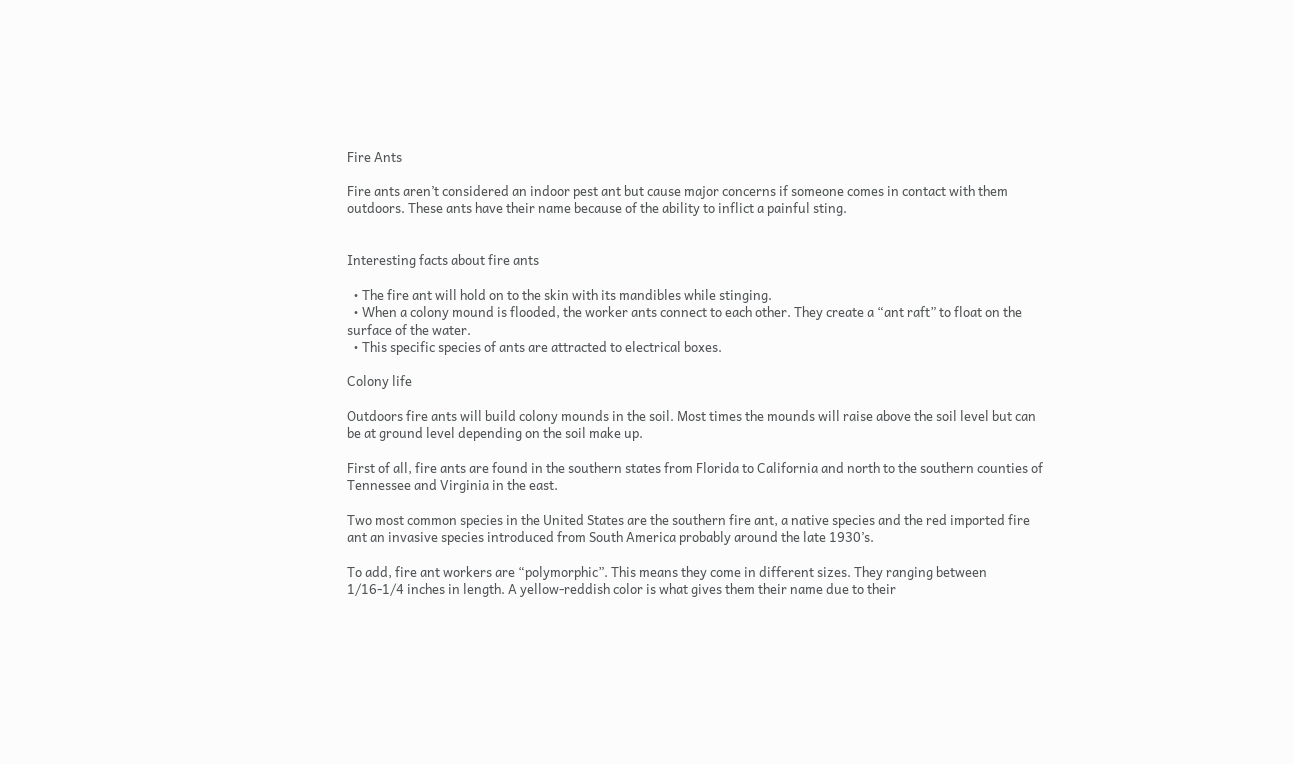Fire Ants

Fire ants aren’t considered an indoor pest ant but cause major concerns if someone comes in contact with them outdoors. These ants have their name because of the ability to inflict a painful sting.


Interesting facts about fire ants

  • The fire ant will hold on to the skin with its mandibles while stinging.
  • When a colony mound is flooded, the worker ants connect to each other. They create a “ant raft” to float on the surface of the water.
  • This specific species of ants are attracted to electrical boxes.

Colony life

Outdoors fire ants will build colony mounds in the soil. Most times the mounds will raise above the soil level but can be at ground level depending on the soil make up.

First of all, fire ants are found in the southern states from Florida to California and north to the southern counties of Tennessee and Virginia in the east.

Two most common species in the United States are the southern fire ant, a native species and the red imported fire ant an invasive species introduced from South America probably around the late 1930’s.

To add, fire ant workers are “polymorphic”. This means they come in different sizes. They ranging between 1/16-1/4 inches in length. A yellow-reddish color is what gives them their name due to their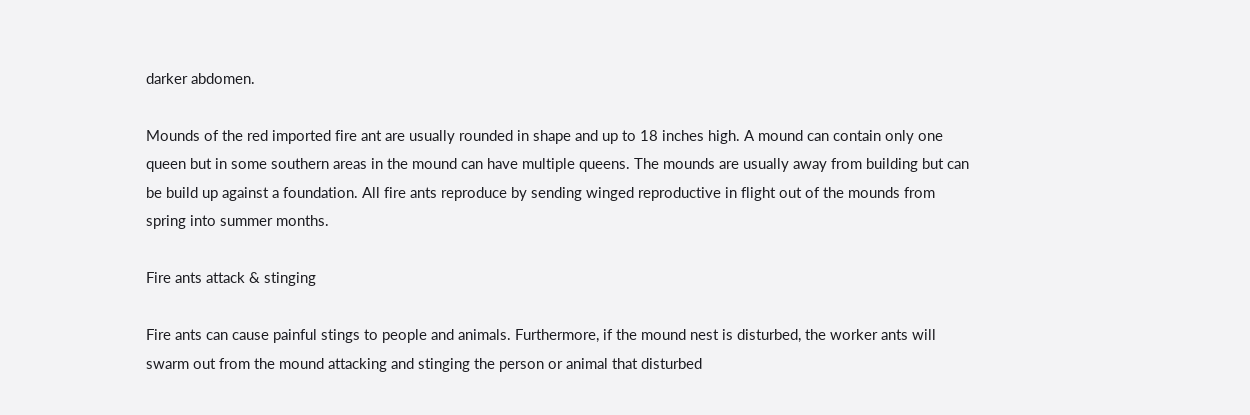darker abdomen.

Mounds of the red imported fire ant are usually rounded in shape and up to 18 inches high. A mound can contain only one queen but in some southern areas in the mound can have multiple queens. The mounds are usually away from building but can be build up against a foundation. All fire ants reproduce by sending winged reproductive in flight out of the mounds from spring into summer months.

Fire ants attack & stinging

Fire ants can cause painful stings to people and animals. Furthermore, if the mound nest is disturbed, the worker ants will swarm out from the mound attacking and stinging the person or animal that disturbed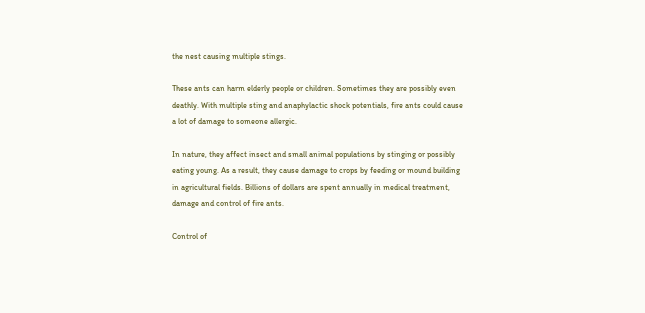the nest causing multiple stings.

These ants can harm elderly people or children. Sometimes they are possibly even deathly. With multiple sting and anaphylactic shock potentials, fire ants could cause a lot of damage to someone allergic.

In nature, they affect insect and small animal populations by stinging or possibly eating young. As a result, they cause damage to crops by feeding or mound building in agricultural fields. Billions of dollars are spent annually in medical treatment, damage and control of fire ants.

Control of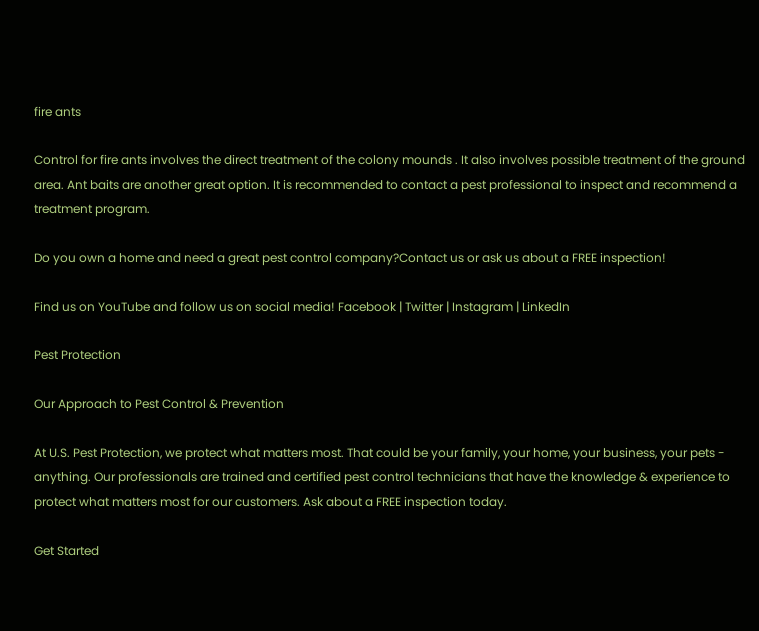fire ants

Control for fire ants involves the direct treatment of the colony mounds . It also involves possible treatment of the ground area. Ant baits are another great option. It is recommended to contact a pest professional to inspect and recommend a treatment program.

Do you own a home and need a great pest control company?Contact us or ask us about a FREE inspection!

Find us on YouTube and follow us on social media! Facebook | Twitter | Instagram | LinkedIn

Pest Protection

Our Approach to Pest Control & Prevention

At U.S. Pest Protection, we protect what matters most. That could be your family, your home, your business, your pets - anything. Our professionals are trained and certified pest control technicians that have the knowledge & experience to protect what matters most for our customers. Ask about a FREE inspection today.

Get Started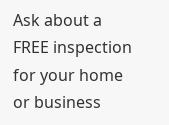Ask about a FREE inspection for your home or business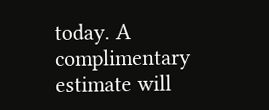today. A complimentary estimate will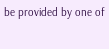be provided by one of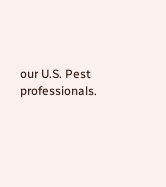our U.S. Pest professionals.